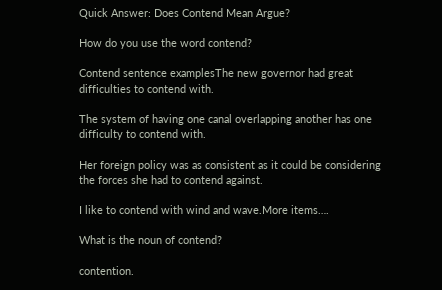Quick Answer: Does Contend Mean Argue?

How do you use the word contend?

Contend sentence examplesThe new governor had great difficulties to contend with.

The system of having one canal overlapping another has one difficulty to contend with.

Her foreign policy was as consistent as it could be considering the forces she had to contend against.

I like to contend with wind and wave.More items….

What is the noun of contend?

contention.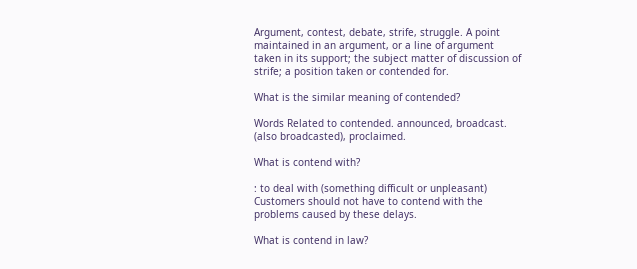Argument, contest, debate, strife, struggle. A point maintained in an argument, or a line of argument taken in its support; the subject matter of discussion of strife; a position taken or contended for.

What is the similar meaning of contended?

Words Related to contended. announced, broadcast. (also broadcasted), proclaimed.

What is contend with?

: to deal with (something difficult or unpleasant) Customers should not have to contend with the problems caused by these delays.

What is contend in law?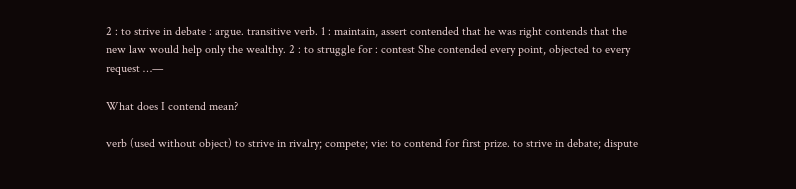2 : to strive in debate : argue. transitive verb. 1 : maintain, assert contended that he was right contends that the new law would help only the wealthy. 2 : to struggle for : contest She contended every point, objected to every request …—

What does I contend mean?

verb (used without object) to strive in rivalry; compete; vie: to contend for first prize. to strive in debate; dispute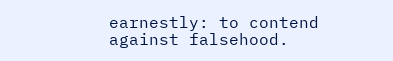earnestly: to contend against falsehood.